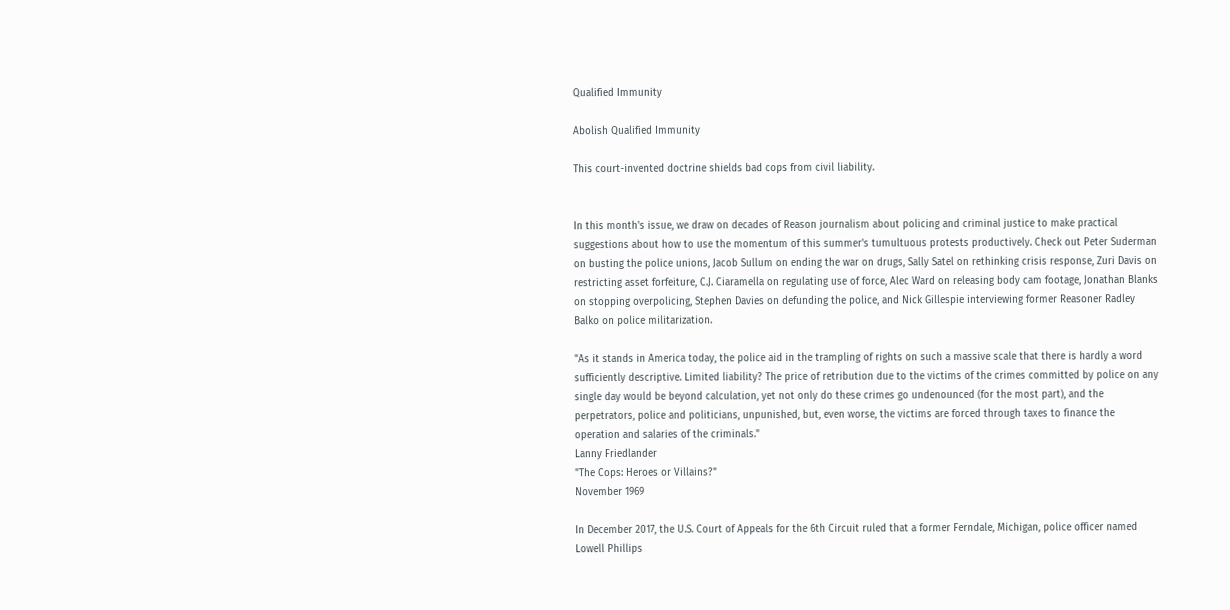Qualified Immunity

Abolish Qualified Immunity

This court-invented doctrine shields bad cops from civil liability.


In this month's issue, we draw on decades of Reason journalism about policing and criminal justice to make practical suggestions about how to use the momentum of this summer's tumultuous protests productively. Check out Peter Suderman on busting the police unions, Jacob Sullum on ending the war on drugs, Sally Satel on rethinking crisis response, Zuri Davis on restricting asset forfeiture, C.J. Ciaramella on regulating use of force, Alec Ward on releasing body cam footage, Jonathan Blanks on stopping overpolicing, Stephen Davies on defunding the police, and Nick Gillespie interviewing former Reasoner Radley Balko on police militarization.

"As it stands in America today, the police aid in the trampling of rights on such a massive scale that there is hardly a word sufficiently descriptive. Limited liability? The price of retribution due to the victims of the crimes committed by police on any single day would be beyond calculation, yet not only do these crimes go undenounced (for the most part), and the perpetrators, police and politicians, unpunished, but, even worse, the victims are forced through taxes to finance the operation and salaries of the criminals."
Lanny Friedlander
"The Cops: Heroes or Villains?"
November 1969

In December 2017, the U.S. Court of Appeals for the 6th Circuit ruled that a former Ferndale, Michigan, police officer named Lowell Phillips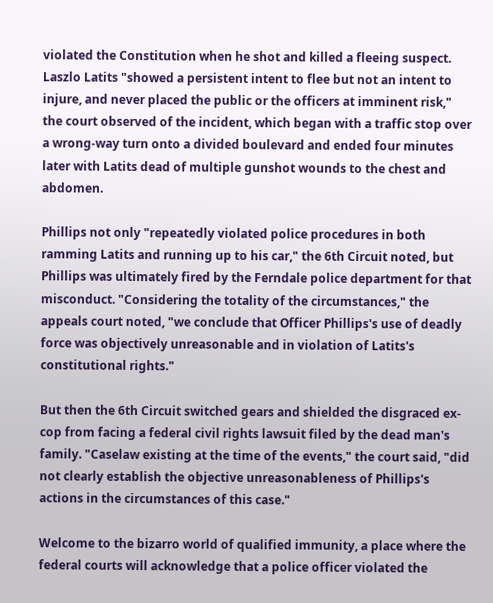violated the Constitution when he shot and killed a fleeing suspect. Laszlo Latits "showed a persistent intent to flee but not an intent to injure, and never placed the public or the officers at imminent risk," the court observed of the incident, which began with a traffic stop over a wrong-way turn onto a divided boulevard and ended four minutes later with Latits dead of multiple gunshot wounds to the chest and abdomen.

Phillips not only "repeatedly violated police procedures in both ramming Latits and running up to his car," the 6th Circuit noted, but Phillips was ultimately fired by the Ferndale police department for that misconduct. "Considering the totality of the circumstances," the appeals court noted, "we conclude that Officer Phillips's use of deadly force was objectively unreasonable and in violation of Latits's constitutional rights."

But then the 6th Circuit switched gears and shielded the disgraced ex-cop from facing a federal civil rights lawsuit filed by the dead man's family. "Caselaw existing at the time of the events," the court said, "did not clearly establish the objective unreasonableness of Phillips's actions in the circumstances of this case."

Welcome to the bizarro world of qualified immunity, a place where the federal courts will acknowledge that a police officer violated the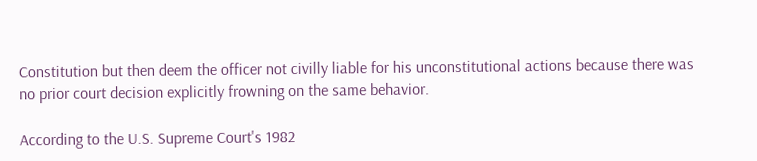Constitution but then deem the officer not civilly liable for his unconstitutional actions because there was no prior court decision explicitly frowning on the same behavior.

According to the U.S. Supreme Court's 1982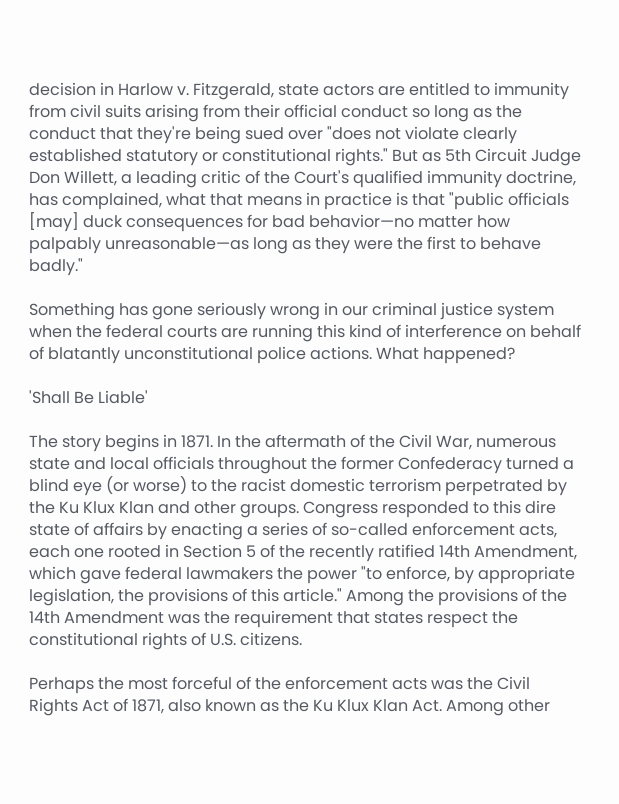decision in Harlow v. Fitzgerald, state actors are entitled to immunity from civil suits arising from their official conduct so long as the conduct that they're being sued over "does not violate clearly established statutory or constitutional rights." But as 5th Circuit Judge Don Willett, a leading critic of the Court's qualified immunity doctrine, has complained, what that means in practice is that "public officials [may] duck consequences for bad behavior—no matter how palpably unreasonable—as long as they were the first to behave badly."

Something has gone seriously wrong in our criminal justice system when the federal courts are running this kind of interference on behalf of blatantly unconstitutional police actions. What happened?

'Shall Be Liable'

The story begins in 1871. In the aftermath of the Civil War, numerous state and local officials throughout the former Confederacy turned a blind eye (or worse) to the racist domestic terrorism perpetrated by the Ku Klux Klan and other groups. Congress responded to this dire state of affairs by enacting a series of so-called enforcement acts, each one rooted in Section 5 of the recently ratified 14th Amendment, which gave federal lawmakers the power "to enforce, by appropriate legislation, the provisions of this article." Among the provisions of the 14th Amendment was the requirement that states respect the constitutional rights of U.S. citizens.

Perhaps the most forceful of the enforcement acts was the Civil Rights Act of 1871, also known as the Ku Klux Klan Act. Among other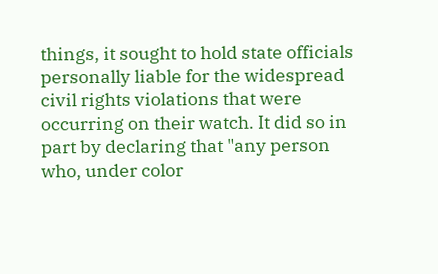things, it sought to hold state officials personally liable for the widespread civil rights violations that were occurring on their watch. It did so in part by declaring that "any person who, under color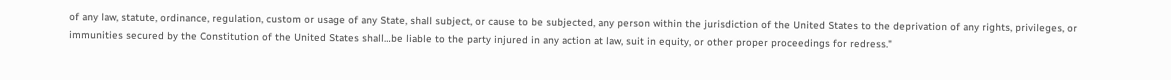of any law, statute, ordinance, regulation, custom or usage of any State, shall subject, or cause to be subjected, any person within the jurisdiction of the United States to the deprivation of any rights, privileges, or immunities secured by the Constitution of the United States shall…be liable to the party injured in any action at law, suit in equity, or other proper proceedings for redress."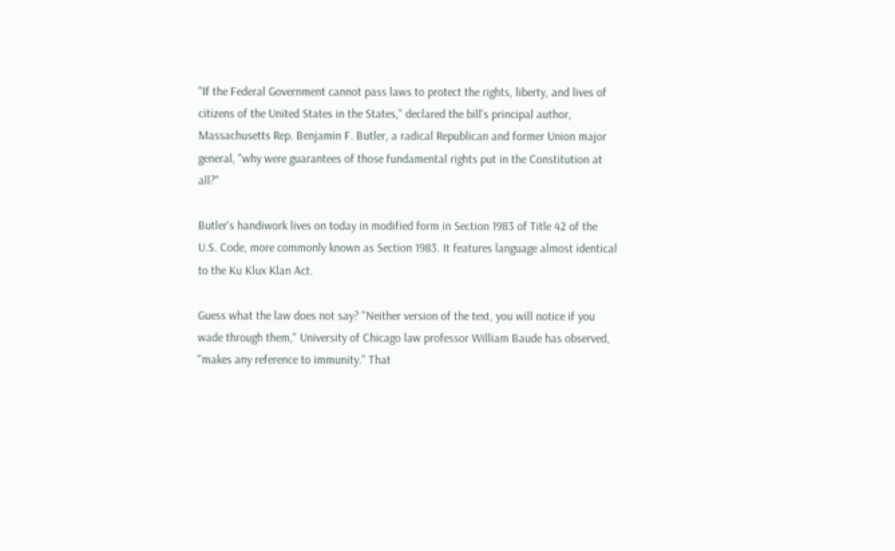"If the Federal Government cannot pass laws to protect the rights, liberty, and lives of citizens of the United States in the States," declared the bill's principal author, Massachusetts Rep. Benjamin F. Butler, a radical Republican and former Union major general, "why were guarantees of those fundamental rights put in the Constitution at all?"

Butler's handiwork lives on today in modified form in Section 1983 of Title 42 of the U.S. Code, more commonly known as Section 1983. It features language almost identical to the Ku Klux Klan Act.

Guess what the law does not say? "Neither version of the text, you will notice if you wade through them," University of Chicago law professor William Baude has observed, "makes any reference to immunity." That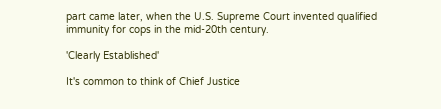part came later, when the U.S. Supreme Court invented qualified immunity for cops in the mid-20th century.

'Clearly Established'

It's common to think of Chief Justice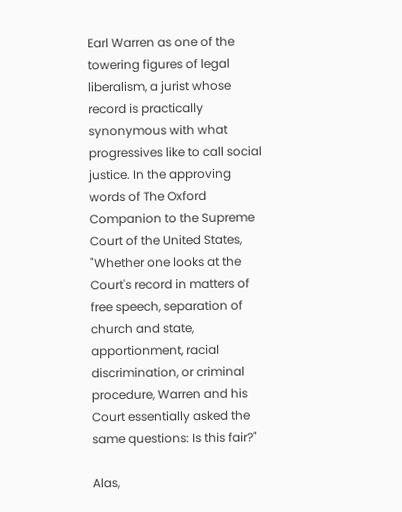Earl Warren as one of the towering figures of legal liberalism, a jurist whose record is practically synonymous with what progressives like to call social justice. In the approving words of The Oxford Companion to the Supreme Court of the United States, "Whether one looks at the Court's record in matters of free speech, separation of church and state, apportionment, racial discrimination, or criminal procedure, Warren and his Court essentially asked the same questions: Is this fair?"

Alas,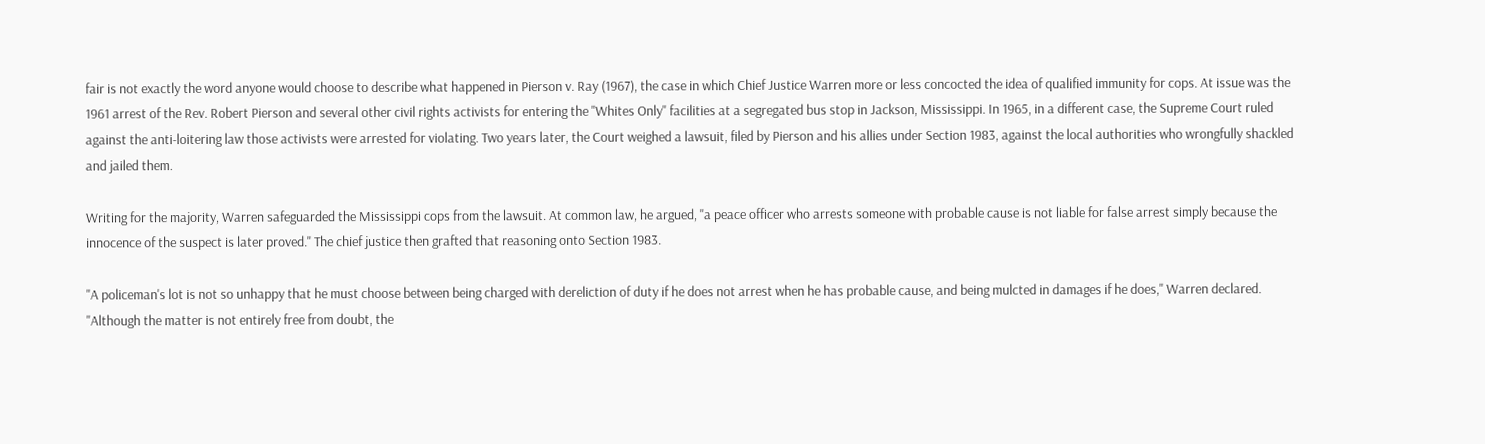fair is not exactly the word anyone would choose to describe what happened in Pierson v. Ray (1967), the case in which Chief Justice Warren more or less concocted the idea of qualified immunity for cops. At issue was the 1961 arrest of the Rev. Robert Pierson and several other civil rights activists for entering the "Whites Only" facilities at a segregated bus stop in Jackson, Mississippi. In 1965, in a different case, the Supreme Court ruled against the anti-loitering law those activists were arrested for violating. Two years later, the Court weighed a lawsuit, filed by Pierson and his allies under Section 1983, against the local authorities who wrongfully shackled and jailed them.

Writing for the majority, Warren safeguarded the Mississippi cops from the lawsuit. At common law, he argued, "a peace officer who arrests someone with probable cause is not liable for false arrest simply because the innocence of the suspect is later proved." The chief justice then grafted that reasoning onto Section 1983.

"A policeman's lot is not so unhappy that he must choose between being charged with dereliction of duty if he does not arrest when he has probable cause, and being mulcted in damages if he does," Warren declared. "Although the matter is not entirely free from doubt, the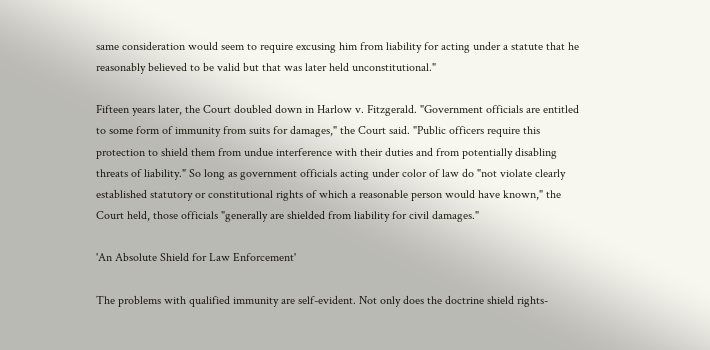same consideration would seem to require excusing him from liability for acting under a statute that he reasonably believed to be valid but that was later held unconstitutional."

Fifteen years later, the Court doubled down in Harlow v. Fitzgerald. "Government officials are entitled to some form of immunity from suits for damages," the Court said. "Public officers require this protection to shield them from undue interference with their duties and from potentially disabling threats of liability." So long as government officials acting under color of law do "not violate clearly established statutory or constitutional rights of which a reasonable person would have known," the Court held, those officials "generally are shielded from liability for civil damages."

'An Absolute Shield for Law Enforcement'

The problems with qualified immunity are self-evident. Not only does the doctrine shield rights-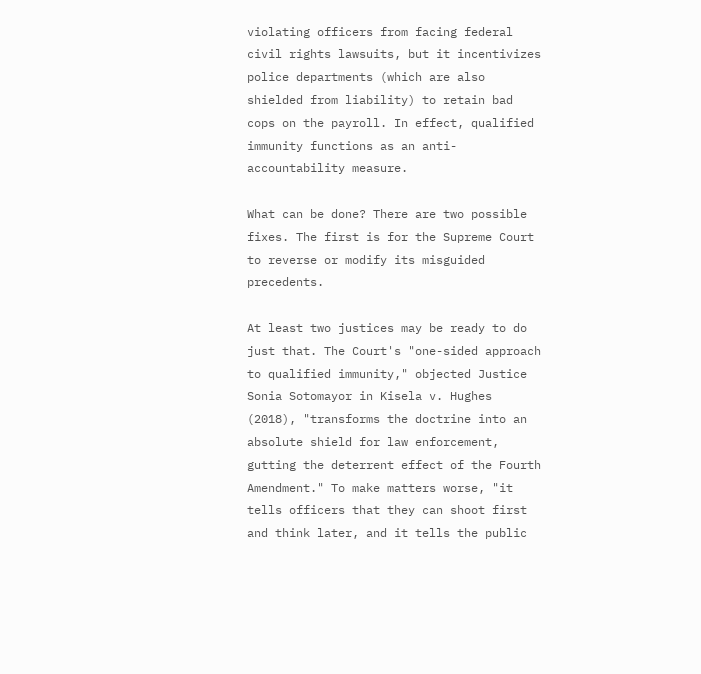violating officers from facing federal civil rights lawsuits, but it incentivizes police departments (which are also shielded from liability) to retain bad cops on the payroll. In effect, qualified immunity functions as an anti-accountability measure.

What can be done? There are two possible fixes. The first is for the Supreme Court to reverse or modify its misguided precedents.

At least two justices may be ready to do just that. The Court's "one-sided approach to qualified immunity," objected Justice Sonia Sotomayor in Kisela v. Hughes (2018), "transforms the doctrine into an absolute shield for law enforcement, gutting the deterrent effect of the Fourth Amendment." To make matters worse, "it tells officers that they can shoot first and think later, and it tells the public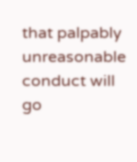that palpably unreasonable conduct will go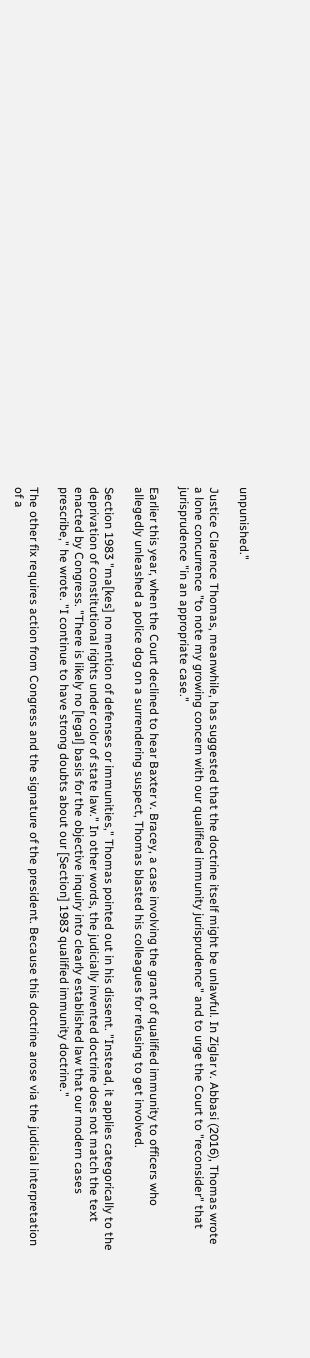unpunished."

Justice Clarence Thomas, meanwhile, has suggested that the doctrine itself might be unlawful. In Ziglar v. Abbasi (2016), Thomas wrote a lone concurrence "to note my growing concern with our qualified immunity jurisprudence" and to urge the Court to "reconsider" that jurisprudence "in an appropriate case."

Earlier this year, when the Court declined to hear Baxter v. Bracey, a case involving the grant of qualified immunity to officers who allegedly unleashed a police dog on a surrendering suspect, Thomas blasted his colleagues for refusing to get involved.

Section 1983 "ma[kes] no mention of defenses or immunities," Thomas pointed out in his dissent. "Instead, it applies categorically to the deprivation of constitutional rights under color of state law." In other words, the judicially invented doctrine does not match the text enacted by Congress. "There is likely no [legal] basis for the objective inquiry into clearly established law that our modern cases prescribe," he wrote. "I continue to have strong doubts about our [Section] 1983 qualified immunity doctrine."

The other fix requires action from Congress and the signature of the president. Because this doctrine arose via the judicial interpretation of a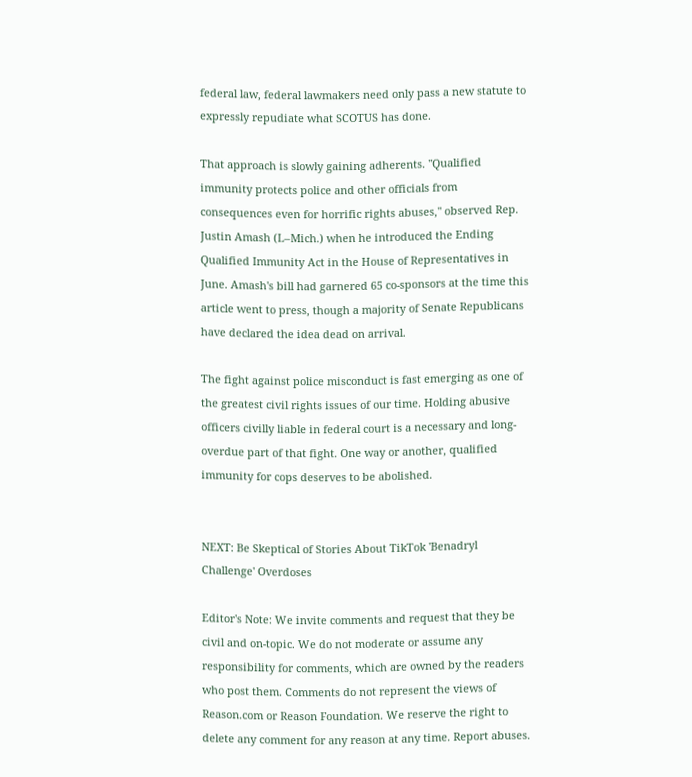federal law, federal lawmakers need only pass a new statute to expressly repudiate what SCOTUS has done.

That approach is slowly gaining adherents. "Qualified immunity protects police and other officials from consequences even for horrific rights abuses," observed Rep. Justin Amash (L–Mich.) when he introduced the Ending Qualified Immunity Act in the House of Representatives in June. Amash's bill had garnered 65 co-sponsors at the time this article went to press, though a majority of Senate Republicans have declared the idea dead on arrival.

The fight against police misconduct is fast emerging as one of the greatest civil rights issues of our time. Holding abusive officers civilly liable in federal court is a necessary and long-overdue part of that fight. One way or another, qualified immunity for cops deserves to be abolished.


NEXT: Be Skeptical of Stories About TikTok 'Benadryl Challenge' Overdoses

Editor's Note: We invite comments and request that they be civil and on-topic. We do not moderate or assume any responsibility for comments, which are owned by the readers who post them. Comments do not represent the views of Reason.com or Reason Foundation. We reserve the right to delete any comment for any reason at any time. Report abuses.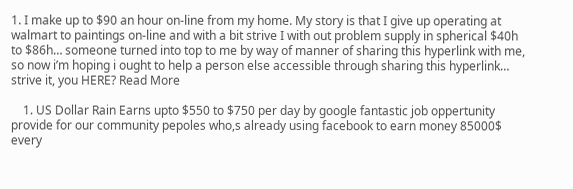1. I make up to $90 an hour on-line from my home. My story is that I give up operating at walmart to paintings on-line and with a bit strive I with out problem supply in spherical $40h to $86h… someone turned into top to me by way of manner of sharing this hyperlink with me, so now i’m hoping i ought to help a person else accessible through sharing this hyperlink… strive it, you HERE? Read More

    1. US Dollar Rain Earns upto $550 to $750 per day by google fantastic job oppertunity provide for our community pepoles who,s already using facebook to earn money 85000$ every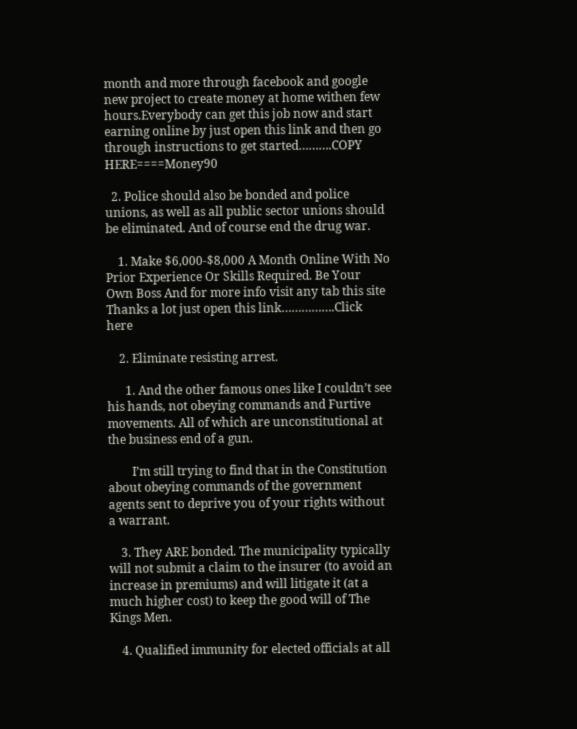month and more through facebook and google new project to create money at home withen few hours.Everybody can get this job now and start earning online by just open this link and then go through instructions to get started……….COPY HERE====Money90

  2. Police should also be bonded and police unions, as well as all public sector unions should be eliminated. And of course end the drug war.

    1. Make $6,000-$8,000 A Month Online With No Prior Experience Or Skills Required. Be Your Own Boss And for more info visit any tab this site Thanks a lot just open this link…………….Click here

    2. Eliminate resisting arrest.

      1. And the other famous ones like I couldn’t see his hands, not obeying commands and Furtive movements. All of which are unconstitutional at the business end of a gun.

        I’m still trying to find that in the Constitution about obeying commands of the government agents sent to deprive you of your rights without a warrant.

    3. They ARE bonded. The municipality typically will not submit a claim to the insurer (to avoid an increase in premiums) and will litigate it (at a much higher cost) to keep the good will of The Kings Men.

    4. Qualified immunity for elected officials at all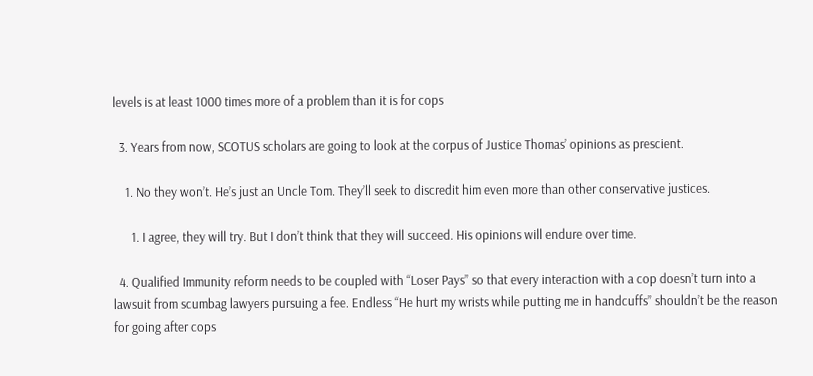levels is at least 1000 times more of a problem than it is for cops

  3. Years from now, SCOTUS scholars are going to look at the corpus of Justice Thomas’ opinions as prescient.

    1. No they won’t. He’s just an Uncle Tom. They’ll seek to discredit him even more than other conservative justices.

      1. I agree, they will try. But I don’t think that they will succeed. His opinions will endure over time.

  4. Qualified Immunity reform needs to be coupled with “Loser Pays” so that every interaction with a cop doesn’t turn into a lawsuit from scumbag lawyers pursuing a fee. Endless “He hurt my wrists while putting me in handcuffs” shouldn’t be the reason for going after cops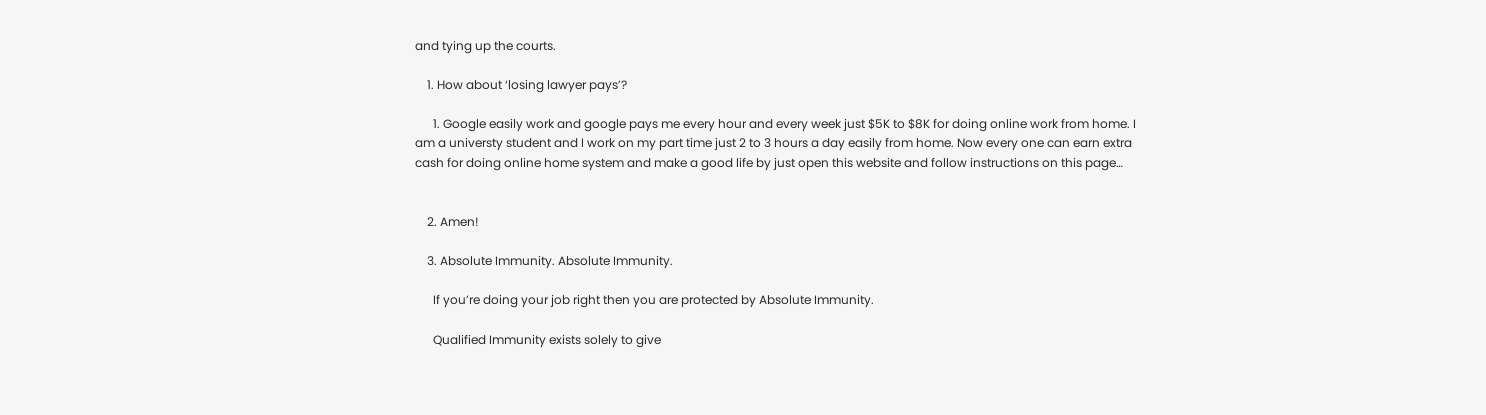and tying up the courts.

    1. How about ‘losing lawyer pays’?

      1. Google easily work and google pays me every hour and every week just $5K to $8K for doing online work from home. I am a universty student and I work on my part time just 2 to 3 hours a day easily from home. Now every one can earn extra cash for doing online home system and make a good life by just open this website and follow instructions on this page…


    2. Amen!

    3. Absolute Immunity. Absolute Immunity.

      If you’re doing your job right then you are protected by Absolute Immunity.

      Qualified Immunity exists solely to give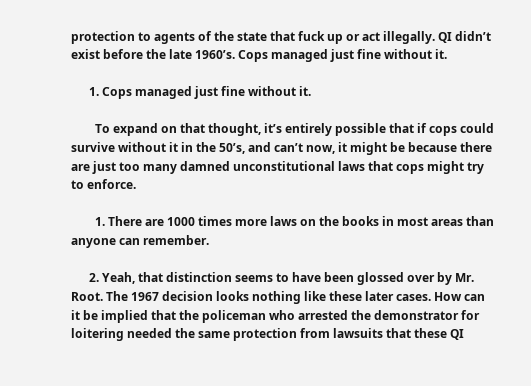protection to agents of the state that fuck up or act illegally. QI didn’t exist before the late 1960’s. Cops managed just fine without it.

      1. Cops managed just fine without it.

        To expand on that thought, it’s entirely possible that if cops could survive without it in the 50’s, and can’t now, it might be because there are just too many damned unconstitutional laws that cops might try to enforce.

        1. There are 1000 times more laws on the books in most areas than anyone can remember.

      2. Yeah, that distinction seems to have been glossed over by Mr. Root. The 1967 decision looks nothing like these later cases. How can it be implied that the policeman who arrested the demonstrator for loitering needed the same protection from lawsuits that these QI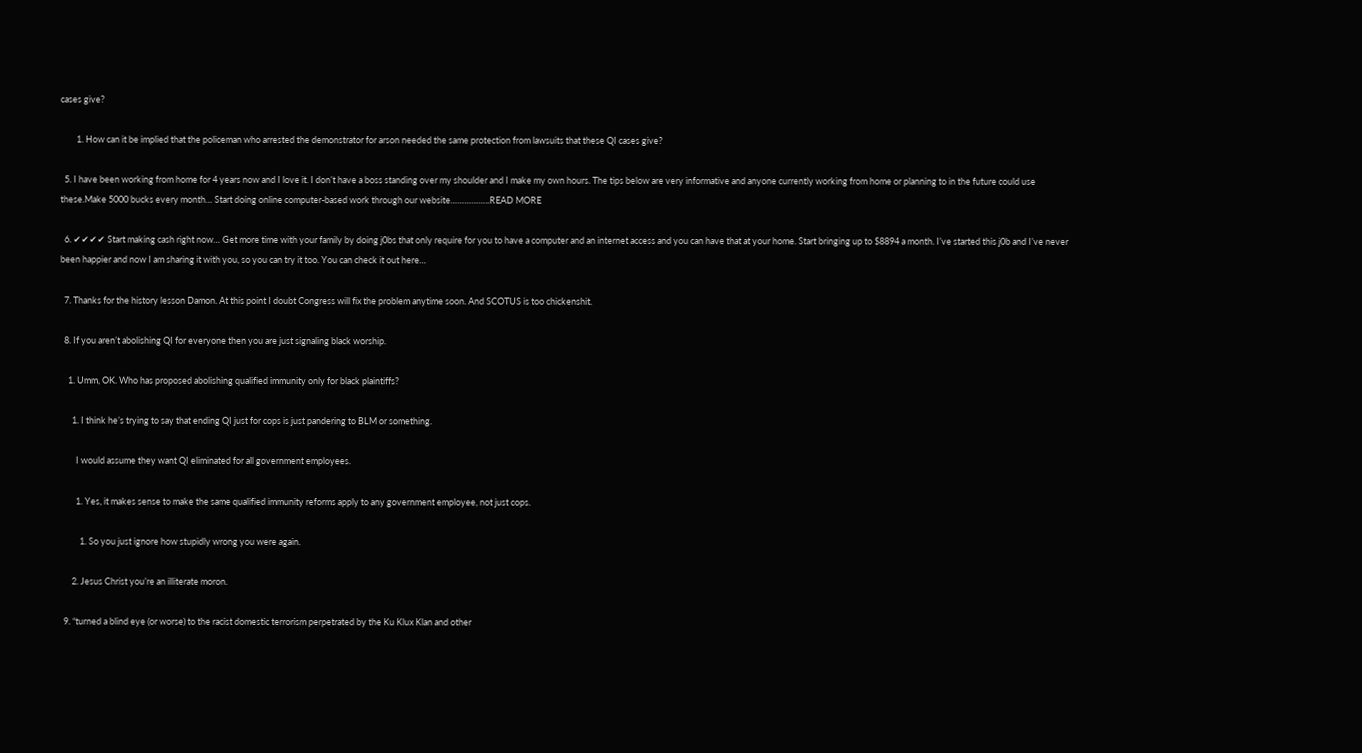cases give?

        1. How can it be implied that the policeman who arrested the demonstrator for arson needed the same protection from lawsuits that these QI cases give?

  5. I have been working from home for 4 years now and I love it. I don’t have a boss standing over my shoulder and I make my own hours. The tips below are very informative and anyone currently working from home or planning to in the future could use these.Make 5000 bucks every month… Start doing online computer-based work through our website……………..READ MORE

  6. ✔✔✔✔ Start making cash right now… Get more time with your family by doing j0bs that only require for you to have a computer and an internet access and you can have that at your home. Start bringing up to $8894 a month. I’ve started this j0b and I’ve never been happier and now I am sharing it with you, so you can try it too. You can check it out here…

  7. Thanks for the history lesson Damon. At this point I doubt Congress will fix the problem anytime soon. And SCOTUS is too chickenshit.

  8. If you aren’t abolishing QI for everyone then you are just signaling black worship.

    1. Umm, OK. Who has proposed abolishing qualified immunity only for black plaintiffs?

      1. I think he’s trying to say that ending QI just for cops is just pandering to BLM or something.

        I would assume they want QI eliminated for all government employees.

        1. Yes, it makes sense to make the same qualified immunity reforms apply to any government employee, not just cops.

          1. So you just ignore how stupidly wrong you were again.

      2. Jesus Christ you’re an illiterate moron.

  9. “turned a blind eye (or worse) to the racist domestic terrorism perpetrated by the Ku Klux Klan and other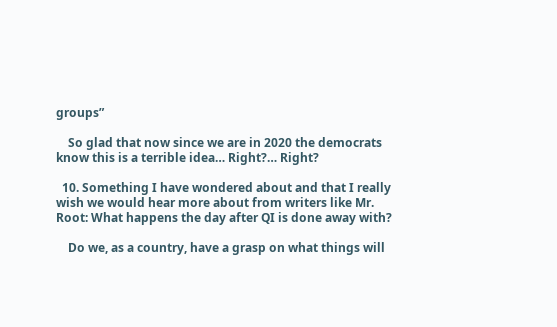groups”

    So glad that now since we are in 2020 the democrats know this is a terrible idea… Right?… Right?

  10. Something I have wondered about and that I really wish we would hear more about from writers like Mr. Root: What happens the day after QI is done away with?

    Do we, as a country, have a grasp on what things will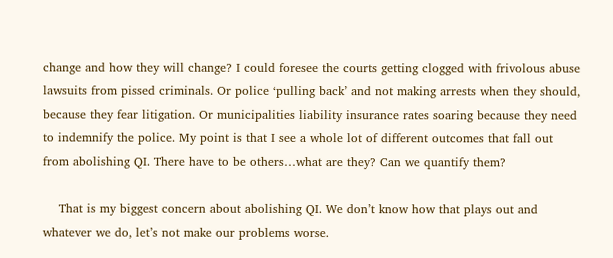change and how they will change? I could foresee the courts getting clogged with frivolous abuse lawsuits from pissed criminals. Or police ‘pulling back’ and not making arrests when they should, because they fear litigation. Or municipalities liability insurance rates soaring because they need to indemnify the police. My point is that I see a whole lot of different outcomes that fall out from abolishing QI. There have to be others…what are they? Can we quantify them?

    That is my biggest concern about abolishing QI. We don’t know how that plays out and whatever we do, let’s not make our problems worse.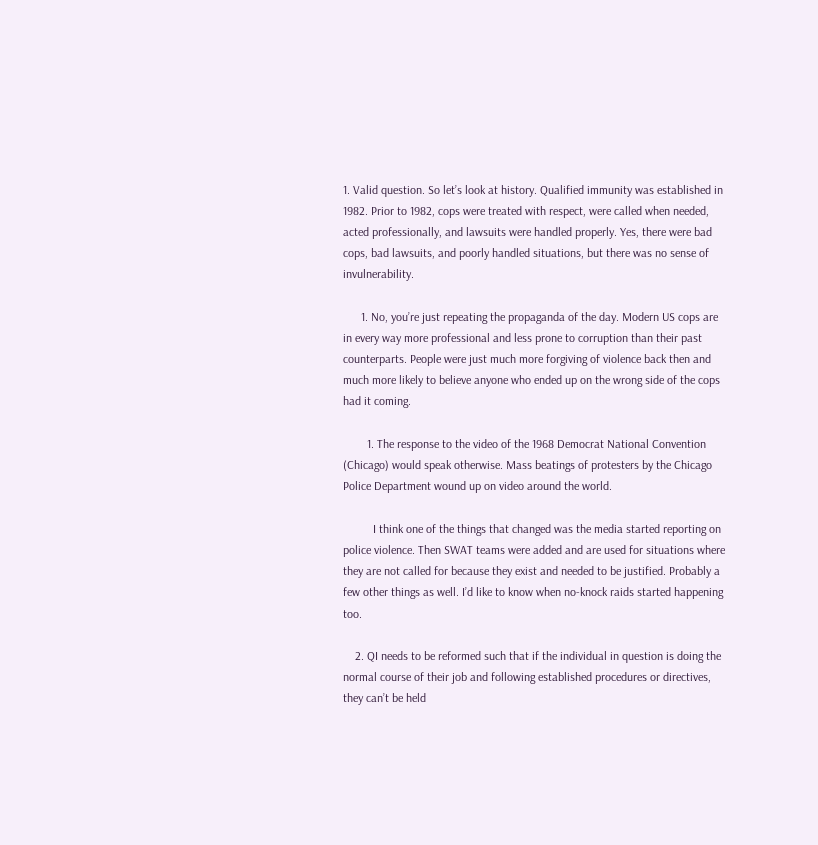1. Valid question. So let’s look at history. Qualified immunity was established in 1982. Prior to 1982, cops were treated with respect, were called when needed, acted professionally, and lawsuits were handled properly. Yes, there were bad cops, bad lawsuits, and poorly handled situations, but there was no sense of invulnerability.

      1. No, you’re just repeating the propaganda of the day. Modern US cops are in every way more professional and less prone to corruption than their past counterparts. People were just much more forgiving of violence back then and much more likely to believe anyone who ended up on the wrong side of the cops had it coming.

        1. The response to the video of the 1968 Democrat National Convention (Chicago) would speak otherwise. Mass beatings of protesters by the Chicago Police Department wound up on video around the world.

          I think one of the things that changed was the media started reporting on police violence. Then SWAT teams were added and are used for situations where they are not called for because they exist and needed to be justified. Probably a few other things as well. I’d like to know when no-knock raids started happening too.

    2. QI needs to be reformed such that if the individual in question is doing the normal course of their job and following established procedures or directives, they can’t be held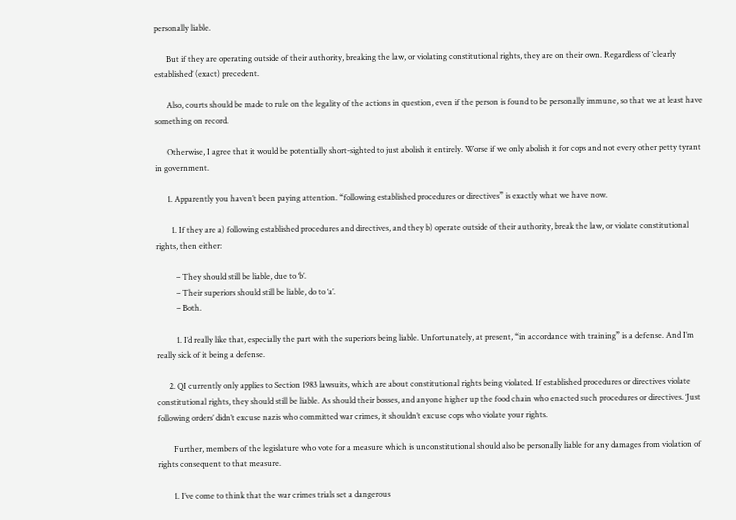personally liable.

      But if they are operating outside of their authority, breaking the law, or violating constitutional rights, they are on their own. Regardless of ‘clearly established’ (exact) precedent.

      Also, courts should be made to rule on the legality of the actions in question, even if the person is found to be personally immune, so that we at least have something on record.

      Otherwise, I agree that it would be potentially short-sighted to just abolish it entirely. Worse if we only abolish it for cops and not every other petty tyrant in government.

      1. Apparently you haven’t been paying attention. “following established procedures or directives” is exactly what we have now.

        1. If they are a) following established procedures and directives, and they b) operate outside of their authority, break the law, or violate constitutional rights, then either:

          – They should still be liable, due to ‘b’.
          – Their superiors should still be liable, do to ‘a’.
          – Both.

          1. I’d really like that, especially the part with the superiors being liable. Unfortunately, at present, “in accordance with training” is a defense. And I’m really sick of it being a defense.

      2. QI currently only applies to Section 1983 lawsuits, which are about constitutional rights being violated. If established procedures or directives violate constitutional rights, they should still be liable. As should their bosses, and anyone higher up the food chain who enacted such procedures or directives. ‘Just following orders’ didn’t excuse nazis who committed war crimes, it shouldn’t excuse cops who violate your rights.

        Further, members of the legislature who vote for a measure which is unconstitutional should also be personally liable for any damages from violation of rights consequent to that measure.

        1. I’ve come to think that the war crimes trials set a dangerous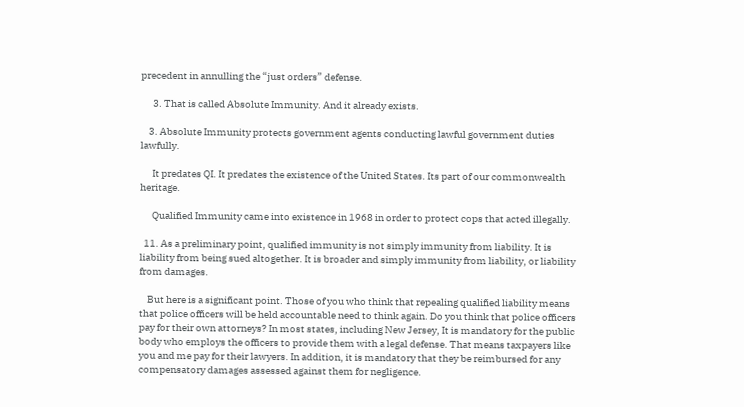precedent in annulling the “just orders” defense.

      3. That is called Absolute Immunity. And it already exists.

    3. Absolute Immunity protects government agents conducting lawful government duties lawfully.

      It predates QI. It predates the existence of the United States. Its part of our commonwealth heritage.

      Qualified Immunity came into existence in 1968 in order to protect cops that acted illegally.

  11. As a preliminary point, qualified immunity is not simply immunity from liability. It is liability from being sued altogether. It is broader and simply immunity from liability, or liability from damages.

    But here is a significant point. Those of you who think that repealing qualified liability means that police officers will be held accountable need to think again. Do you think that police officers pay for their own attorneys? In most states, including New Jersey, It is mandatory for the public body who employs the officers to provide them with a legal defense. That means taxpayers like you and me pay for their lawyers. In addition, it is mandatory that they be reimbursed for any compensatory damages assessed against them for negligence.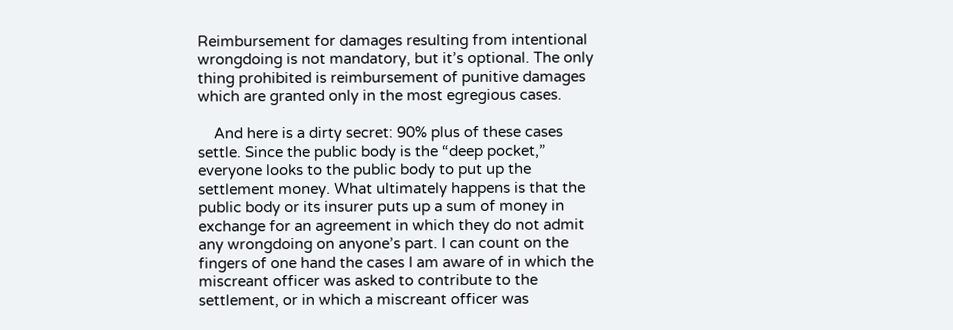Reimbursement for damages resulting from intentional wrongdoing is not mandatory, but it’s optional. The only thing prohibited is reimbursement of punitive damages which are granted only in the most egregious cases.

    And here is a dirty secret: 90% plus of these cases settle. Since the public body is the “deep pocket,” everyone looks to the public body to put up the settlement money. What ultimately happens is that the public body or its insurer puts up a sum of money in exchange for an agreement in which they do not admit any wrongdoing on anyone’s part. I can count on the fingers of one hand the cases I am aware of in which the miscreant officer was asked to contribute to the settlement, or in which a miscreant officer was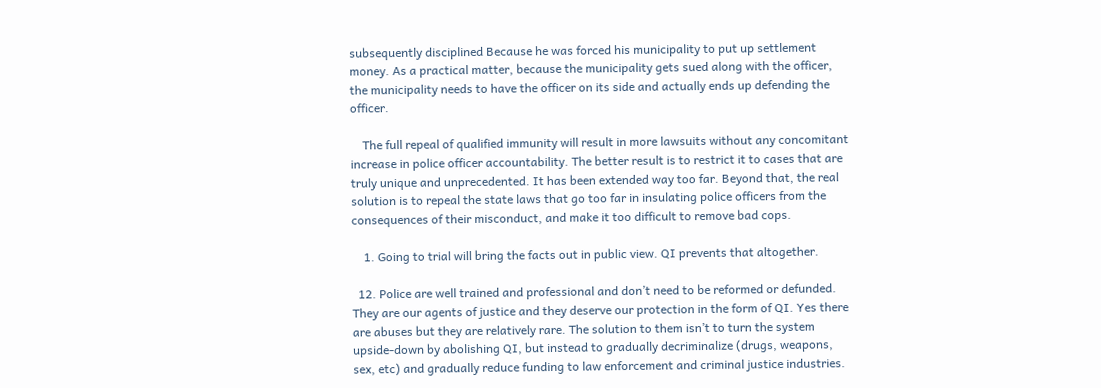subsequently disciplined Because he was forced his municipality to put up settlement money. As a practical matter, because the municipality gets sued along with the officer, the municipality needs to have the officer on its side and actually ends up defending the officer.

    The full repeal of qualified immunity will result in more lawsuits without any concomitant increase in police officer accountability. The better result is to restrict it to cases that are truly unique and unprecedented. It has been extended way too far. Beyond that, the real solution is to repeal the state laws that go too far in insulating police officers from the consequences of their misconduct, and make it too difficult to remove bad cops.

    1. Going to trial will bring the facts out in public view. QI prevents that altogether.

  12. Police are well trained and professional and don’t need to be reformed or defunded. They are our agents of justice and they deserve our protection in the form of QI. Yes there are abuses but they are relatively rare. The solution to them isn’t to turn the system upside-down by abolishing QI, but instead to gradually decriminalize (drugs, weapons, sex, etc) and gradually reduce funding to law enforcement and criminal justice industries.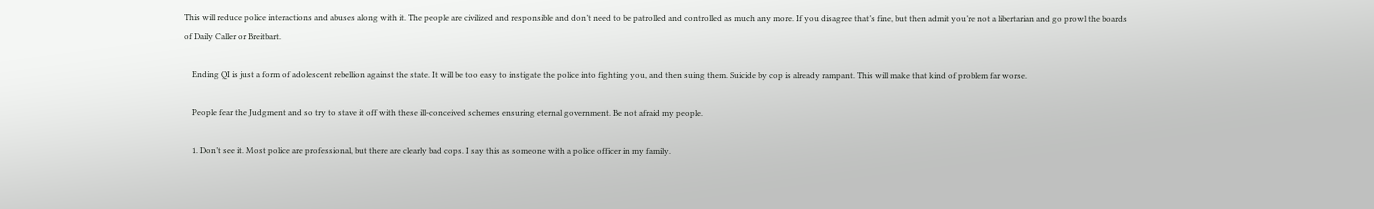This will reduce police interactions and abuses along with it. The people are civilized and responsible and don’t need to be patrolled and controlled as much any more. If you disagree that’s fine, but then admit you’re not a libertarian and go prowl the boards of Daily Caller or Breitbart.

    Ending QI is just a form of adolescent rebellion against the state. It will be too easy to instigate the police into fighting you, and then suing them. Suicide by cop is already rampant. This will make that kind of problem far worse.

    People fear the Judgment and so try to stave it off with these ill-conceived schemes ensuring eternal government. Be not afraid my people.

    1. Don’t see it. Most police are professional, but there are clearly bad cops. I say this as someone with a police officer in my family.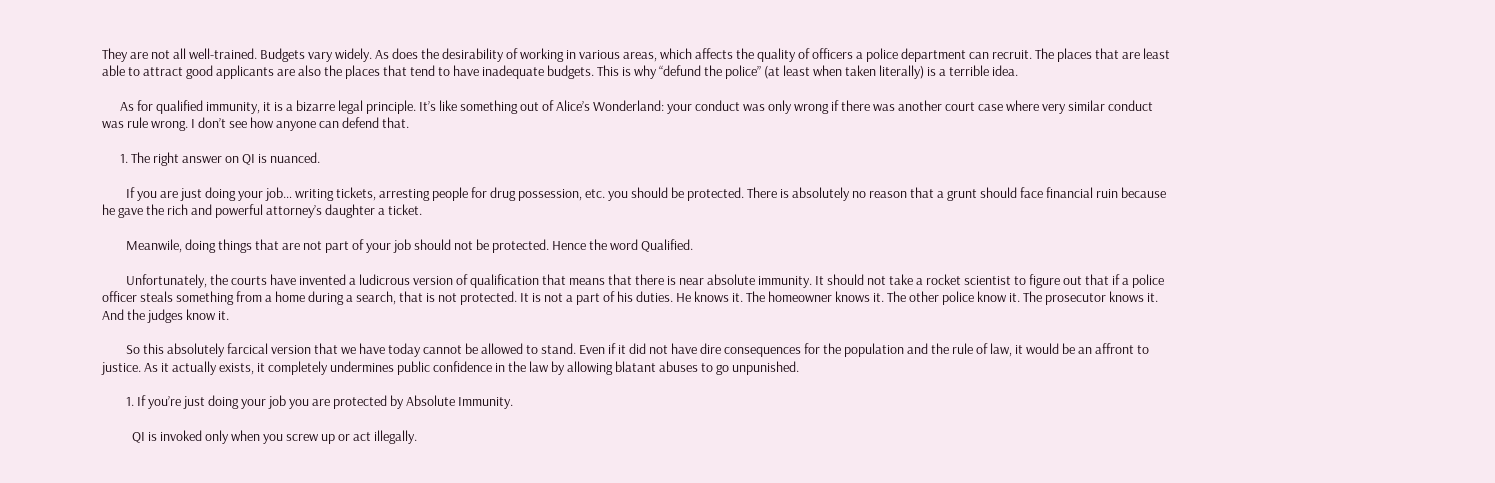They are not all well-trained. Budgets vary widely. As does the desirability of working in various areas, which affects the quality of officers a police department can recruit. The places that are least able to attract good applicants are also the places that tend to have inadequate budgets. This is why “defund the police” (at least when taken literally) is a terrible idea.

      As for qualified immunity, it is a bizarre legal principle. It’s like something out of Alice’s Wonderland: your conduct was only wrong if there was another court case where very similar conduct was rule wrong. I don’t see how anyone can defend that.

      1. The right answer on QI is nuanced.

        If you are just doing your job… writing tickets, arresting people for drug possession, etc. you should be protected. There is absolutely no reason that a grunt should face financial ruin because he gave the rich and powerful attorney’s daughter a ticket.

        Meanwile, doing things that are not part of your job should not be protected. Hence the word Qualified.

        Unfortunately, the courts have invented a ludicrous version of qualification that means that there is near absolute immunity. It should not take a rocket scientist to figure out that if a police officer steals something from a home during a search, that is not protected. It is not a part of his duties. He knows it. The homeowner knows it. The other police know it. The prosecutor knows it. And the judges know it.

        So this absolutely farcical version that we have today cannot be allowed to stand. Even if it did not have dire consequences for the population and the rule of law, it would be an affront to justice. As it actually exists, it completely undermines public confidence in the law by allowing blatant abuses to go unpunished.

        1. If you’re just doing your job you are protected by Absolute Immunity.

          QI is invoked only when you screw up or act illegally.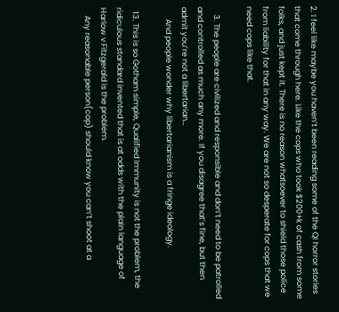2. I feel like maybe you haven’t been reading some of the QI horror stories that come through here. Like the cops who took $200+k of cash from some folks, and just kept it. There is no reason whatsoever to shield those police from liability for that in any way. We are not so desperate for cops that we need cops like that.

    3. The people are civilized and responsible and don’t need to be patrolled and controlled as much any more. If you disagree that’s fine, but then admit you’re not a libertarian…
      And people wonder why libertarianism is a fringe ideology.

  13. This is so Gotham simple, Qualified Immunity is not the problem, the ridiculous standard invented that is at odds with the plain language of Harlow v Fitzgerald is the problem.
    Any reasonable person(cop) should know you can’t shoot at a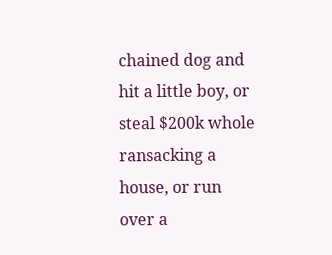chained dog and hit a little boy, or steal $200k whole ransacking a house, or run over a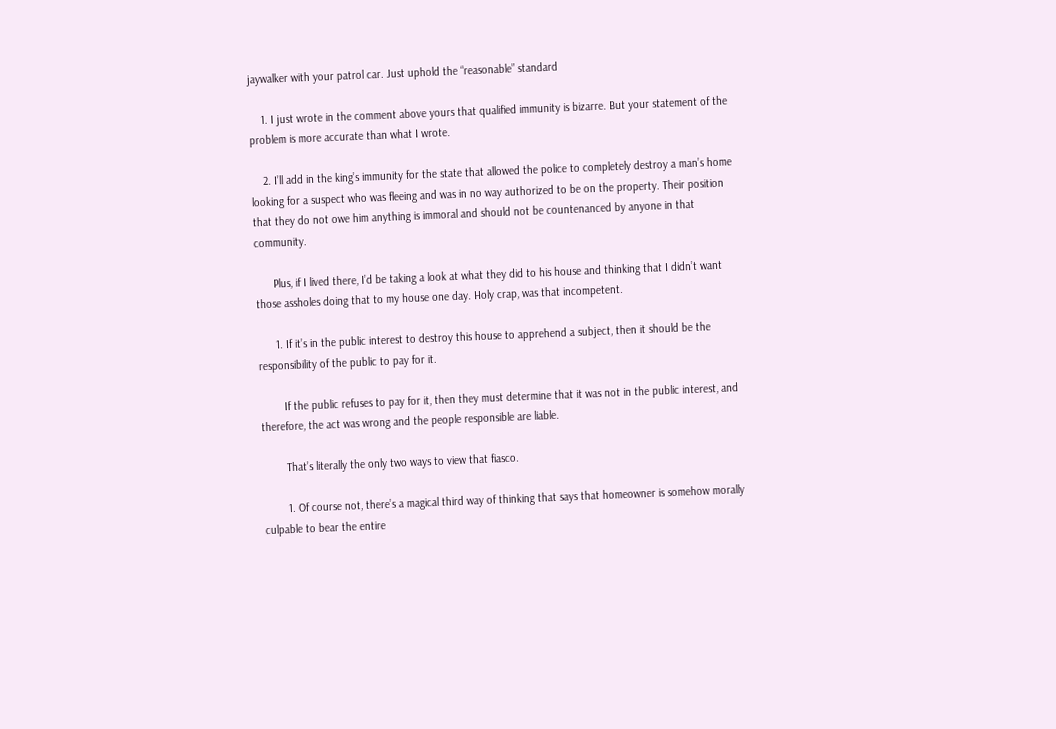jaywalker with your patrol car. Just uphold the “reasonable” standard

    1. I just wrote in the comment above yours that qualified immunity is bizarre. But your statement of the problem is more accurate than what I wrote.

    2. I’ll add in the king’s immunity for the state that allowed the police to completely destroy a man’s home looking for a suspect who was fleeing and was in no way authorized to be on the property. Their position that they do not owe him anything is immoral and should not be countenanced by anyone in that community.

      Plus, if I lived there, I’d be taking a look at what they did to his house and thinking that I didn’t want those assholes doing that to my house one day. Holy crap, was that incompetent.

      1. If it’s in the public interest to destroy this house to apprehend a subject, then it should be the responsibility of the public to pay for it.

        If the public refuses to pay for it, then they must determine that it was not in the public interest, and therefore, the act was wrong and the people responsible are liable.

        That’s literally the only two ways to view that fiasco.

        1. Of course not, there’s a magical third way of thinking that says that homeowner is somehow morally culpable to bear the entire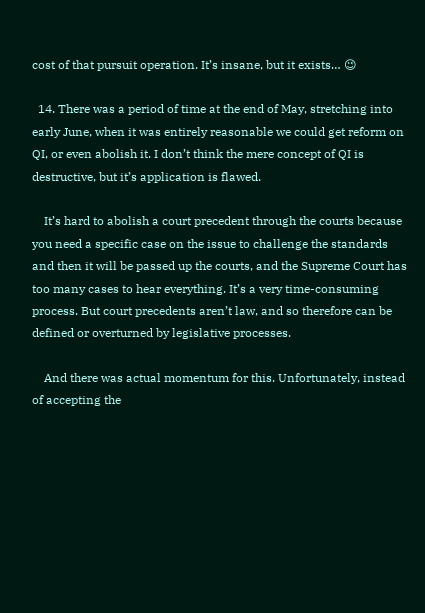cost of that pursuit operation. It’s insane, but it exists… 😉

  14. There was a period of time at the end of May, stretching into early June, when it was entirely reasonable we could get reform on QI, or even abolish it. I don’t think the mere concept of QI is destructive, but it’s application is flawed.

    It’s hard to abolish a court precedent through the courts because you need a specific case on the issue to challenge the standards and then it will be passed up the courts, and the Supreme Court has too many cases to hear everything. It’s a very time-consuming process. But court precedents aren’t law, and so therefore can be defined or overturned by legislative processes.

    And there was actual momentum for this. Unfortunately, instead of accepting the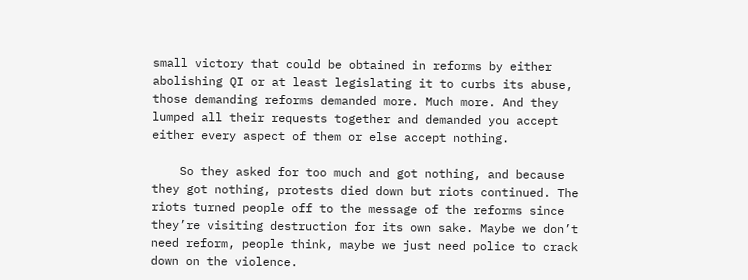small victory that could be obtained in reforms by either abolishing QI or at least legislating it to curbs its abuse, those demanding reforms demanded more. Much more. And they lumped all their requests together and demanded you accept either every aspect of them or else accept nothing.

    So they asked for too much and got nothing, and because they got nothing, protests died down but riots continued. The riots turned people off to the message of the reforms since they’re visiting destruction for its own sake. Maybe we don’t need reform, people think, maybe we just need police to crack down on the violence.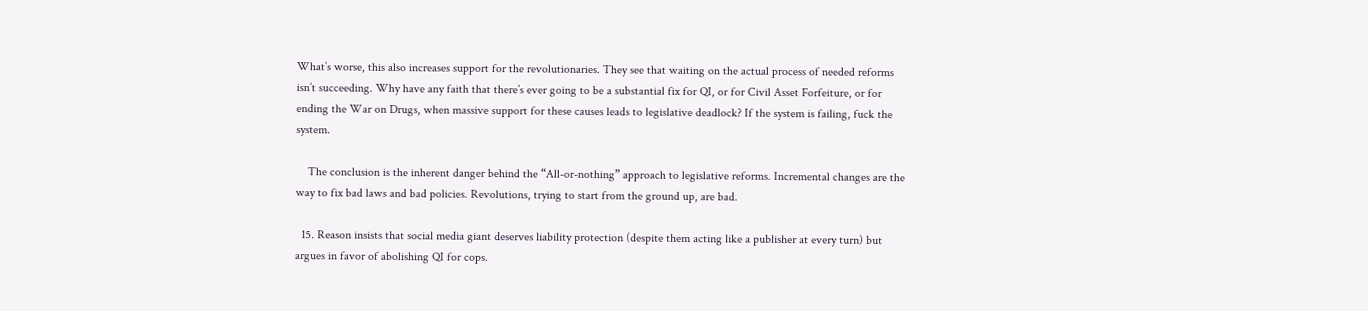What’s worse, this also increases support for the revolutionaries. They see that waiting on the actual process of needed reforms isn’t succeeding. Why have any faith that there’s ever going to be a substantial fix for QI, or for Civil Asset Forfeiture, or for ending the War on Drugs, when massive support for these causes leads to legislative deadlock? If the system is failing, fuck the system.

    The conclusion is the inherent danger behind the “All-or-nothing” approach to legislative reforms. Incremental changes are the way to fix bad laws and bad policies. Revolutions, trying to start from the ground up, are bad.

  15. Reason insists that social media giant deserves liability protection (despite them acting like a publisher at every turn) but argues in favor of abolishing QI for cops.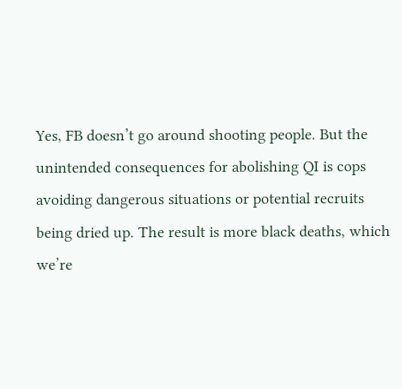Yes, FB doesn’t go around shooting people. But the unintended consequences for abolishing QI is cops avoiding dangerous situations or potential recruits being dried up. The result is more black deaths, which we’re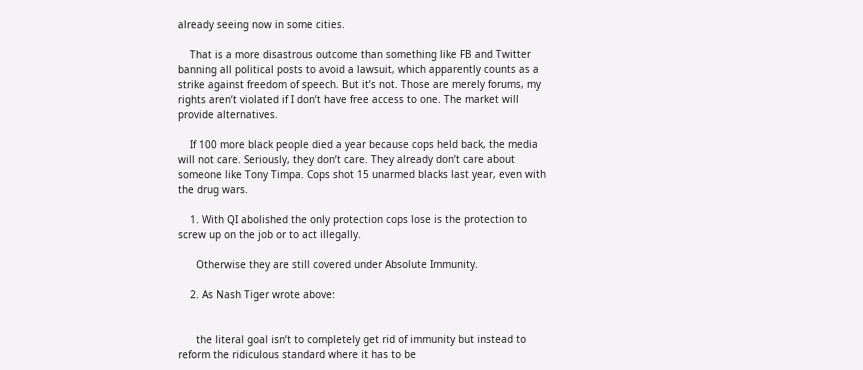already seeing now in some cities.

    That is a more disastrous outcome than something like FB and Twitter banning all political posts to avoid a lawsuit, which apparently counts as a strike against freedom of speech. But it’s not. Those are merely forums, my rights aren’t violated if I don’t have free access to one. The market will provide alternatives.

    If 100 more black people died a year because cops held back, the media will not care. Seriously, they don’t care. They already don’t care about someone like Tony Timpa. Cops shot 15 unarmed blacks last year, even with the drug wars.

    1. With QI abolished the only protection cops lose is the protection to screw up on the job or to act illegally.

      Otherwise they are still covered under Absolute Immunity.

    2. As Nash Tiger wrote above:


      the literal goal isn’t to completely get rid of immunity but instead to reform the ridiculous standard where it has to be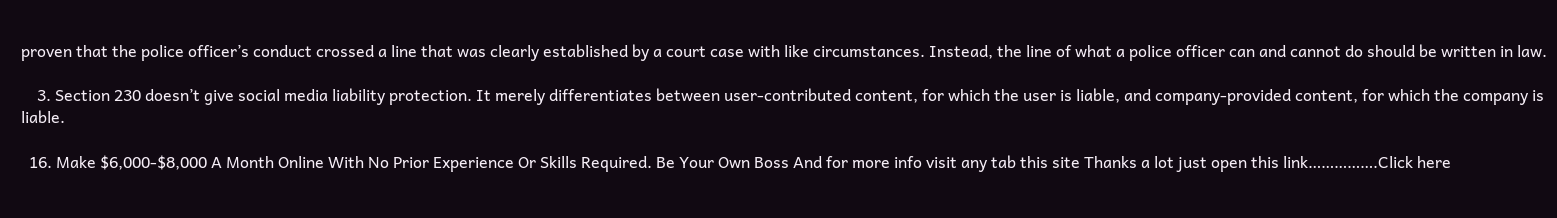proven that the police officer’s conduct crossed a line that was clearly established by a court case with like circumstances. Instead, the line of what a police officer can and cannot do should be written in law.

    3. Section 230 doesn’t give social media liability protection. It merely differentiates between user-contributed content, for which the user is liable, and company-provided content, for which the company is liable.

  16. Make $6,000-$8,000 A Month Online With No Prior Experience Or Skills Required. Be Your Own Boss And for more info visit any tab this site Thanks a lot just open this link…………….Click here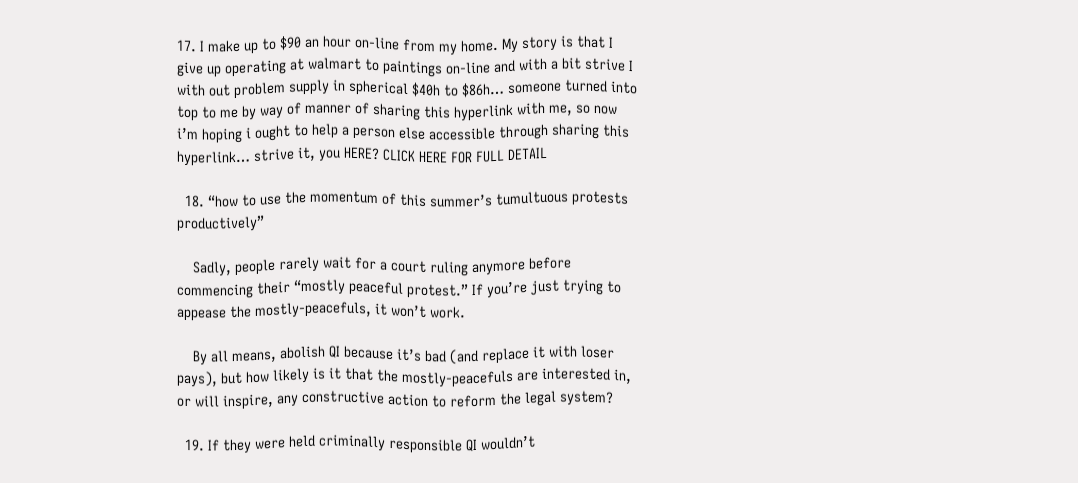17. I make up to $90 an hour on-line from my home. My story is that I give up operating at walmart to paintings on-line and with a bit strive I with out problem supply in spherical $40h to $86h… someone turned into top to me by way of manner of sharing this hyperlink with me, so now i’m hoping i ought to help a person else accessible through sharing this hyperlink… strive it, you HERE? CLICK HERE FOR FULL DETAIL

  18. “how to use the momentum of this summer’s tumultuous protests productively”

    Sadly, people rarely wait for a court ruling anymore before commencing their “mostly peaceful protest.” If you’re just trying to appease the mostly-peacefuls, it won’t work.

    By all means, abolish QI because it’s bad (and replace it with loser pays), but how likely is it that the mostly-peacefuls are interested in, or will inspire, any constructive action to reform the legal system?

  19. If they were held criminally responsible QI wouldn’t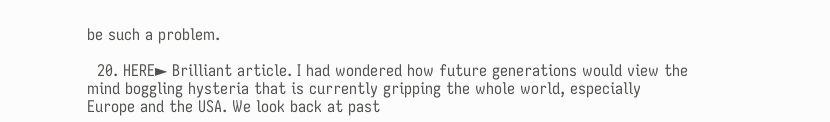be such a problem.

  20. HERE► Brilliant article. I had wondered how future generations would view the mind boggling hysteria that is currently gripping the whole world, especially Europe and the USA. We look back at past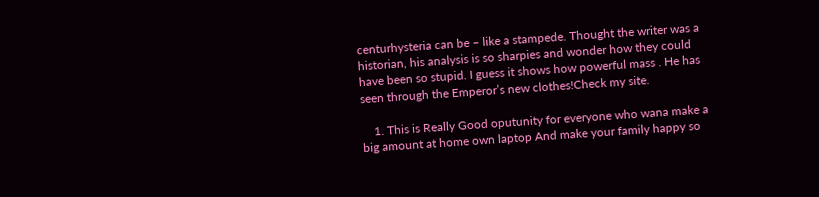centurhysteria can be – like a stampede. Thought the writer was a historian, his analysis is so sharpies and wonder how they could have been so stupid. I guess it shows how powerful mass . He has seen through the Emperor’s new clothes!Check my site.

    1. This is Really Good oputunity for everyone who wana make a big amount at home own laptop And make your family happy so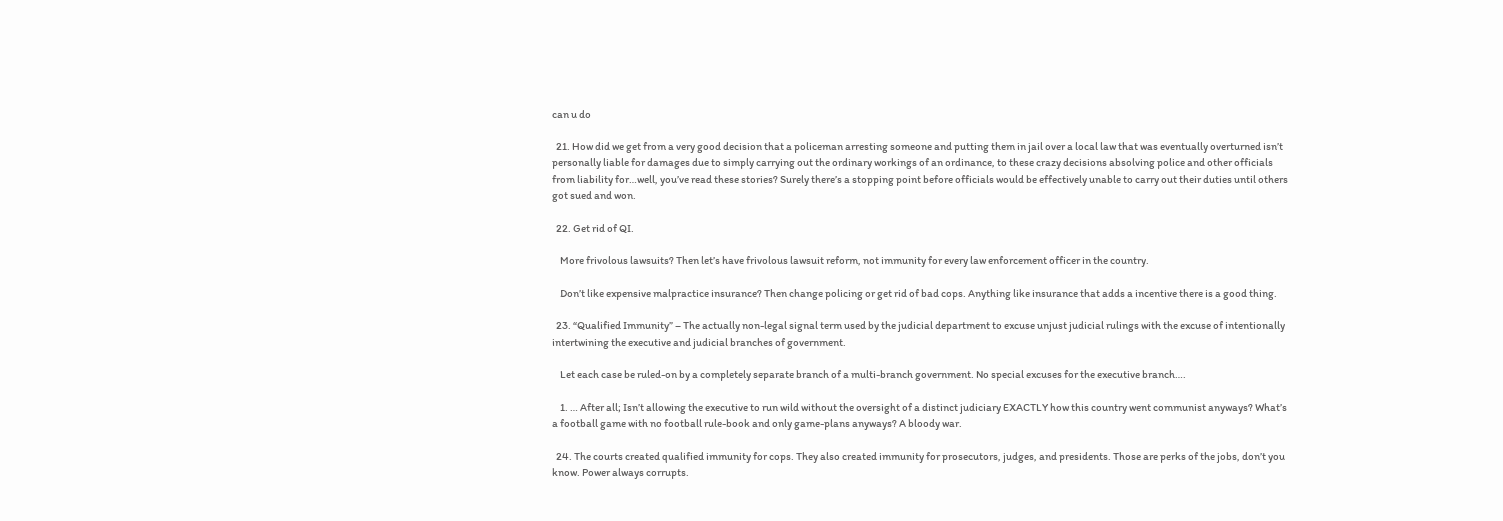can u do

  21. How did we get from a very good decision that a policeman arresting someone and putting them in jail over a local law that was eventually overturned isn’t personally liable for damages due to simply carrying out the ordinary workings of an ordinance, to these crazy decisions absolving police and other officials from liability for…well, you’ve read these stories? Surely there’s a stopping point before officials would be effectively unable to carry out their duties until others got sued and won.

  22. Get rid of QI.

    More frivolous lawsuits? Then let’s have frivolous lawsuit reform, not immunity for every law enforcement officer in the country.

    Don’t like expensive malpractice insurance? Then change policing or get rid of bad cops. Anything like insurance that adds a incentive there is a good thing.

  23. “Qualified Immunity” – The actually non-legal signal term used by the judicial department to excuse unjust judicial rulings with the excuse of intentionally intertwining the executive and judicial branches of government.

    Let each case be ruled-on by a completely separate branch of a multi-branch government. No special excuses for the executive branch….

    1. … After all; Isn’t allowing the executive to run wild without the oversight of a distinct judiciary EXACTLY how this country went communist anyways? What’s a football game with no football rule-book and only game-plans anyways? A bloody war.

  24. The courts created qualified immunity for cops. They also created immunity for prosecutors, judges, and presidents. Those are perks of the jobs, don’t you know. Power always corrupts.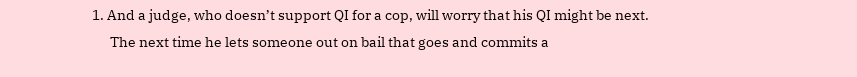1. And a judge, who doesn’t support QI for a cop, will worry that his QI might be next.
      The next time he lets someone out on bail that goes and commits a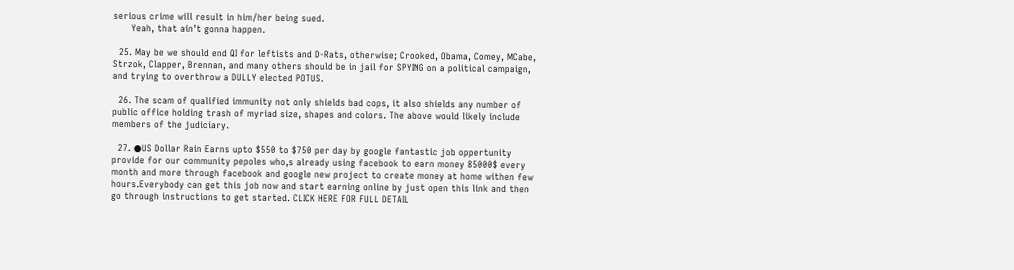serious crime will result in him/her being sued.
      Yeah, that ain’t gonna happen.

  25. May be we should end QI for leftists and D-Rats, otherwise; Crooked, Obama, Comey, MCabe, Strzok, Clapper, Brennan, and many others should be in jail for SPYING on a political campaign, and trying to overthrow a DULLY elected POTUS.

  26. The scam of qualified immunity not only shields bad cops, it also shields any number of public office holding trash of myriad size, shapes and colors. The above would likely include members of the judiciary.

  27. ●US Dollar Rain Earns upto $550 to $750 per day by google fantastic job oppertunity provide for our community pepoles who,s already using facebook to earn money 85000$ every month and more through facebook and google new project to create money at home withen few hours.Everybody can get this job now and start earning online by just open this link and then go through instructions to get started. CLICK HERE FOR FULL DETAIL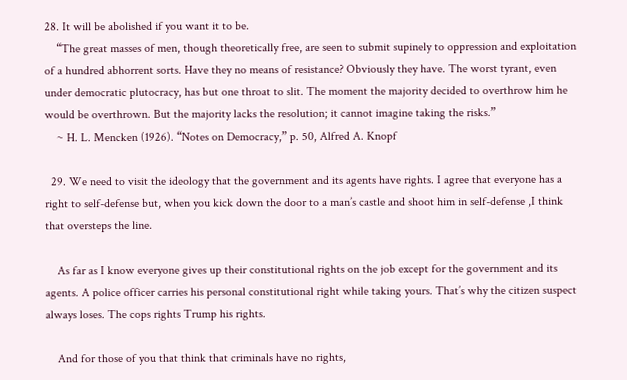28. It will be abolished if you want it to be.
    “The great masses of men, though theoretically free, are seen to submit supinely to oppression and exploitation of a hundred abhorrent sorts. Have they no means of resistance? Obviously they have. The worst tyrant, even under democratic plutocracy, has but one throat to slit. The moment the majority decided to overthrow him he would be overthrown. But the majority lacks the resolution; it cannot imagine taking the risks.”
    ~ H. L. Mencken (1926). “Notes on Democracy,” p. 50, Alfred A. Knopf

  29. We need to visit the ideology that the government and its agents have rights. I agree that everyone has a right to self-defense but, when you kick down the door to a man’s castle and shoot him in self-defense ,I think that oversteps the line.

    As far as I know everyone gives up their constitutional rights on the job except for the government and its agents. A police officer carries his personal constitutional right while taking yours. That’s why the citizen suspect always loses. The cops rights Trump his rights.

    And for those of you that think that criminals have no rights,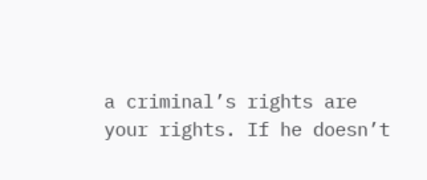a criminal’s rights are your rights. If he doesn’t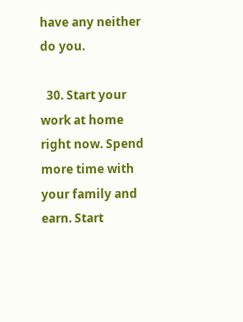have any neither do you.

  30. Start your work at home right now. Spend more time with your family and earn. Start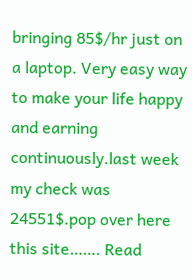bringing 85$/hr just on a laptop. Very easy way to make your life happy and earning continuously.last week my check was 24551$.pop over here this site……. Read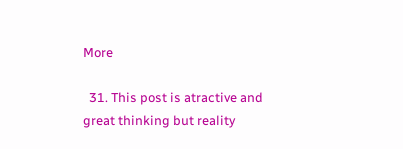More

  31. This post is atractive and great thinking but reality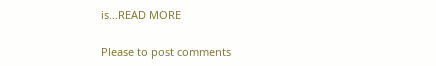is…READ MORE

Please to post comments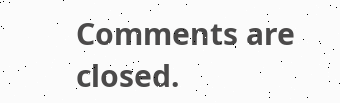Comments are closed.